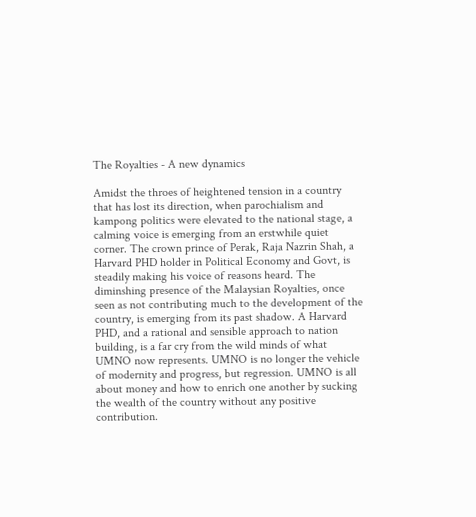The Royalties - A new dynamics

Amidst the throes of heightened tension in a country that has lost its direction, when parochialism and kampong politics were elevated to the national stage, a calming voice is emerging from an erstwhile quiet corner. The crown prince of Perak, Raja Nazrin Shah, a Harvard PHD holder in Political Economy and Govt, is steadily making his voice of reasons heard. The diminshing presence of the Malaysian Royalties, once seen as not contributing much to the development of the country, is emerging from its past shadow. A Harvard PHD, and a rational and sensible approach to nation building, is a far cry from the wild minds of what UMNO now represents. UMNO is no longer the vehicle of modernity and progress, but regression. UMNO is all about money and how to enrich one another by sucking the wealth of the country without any positive contribution.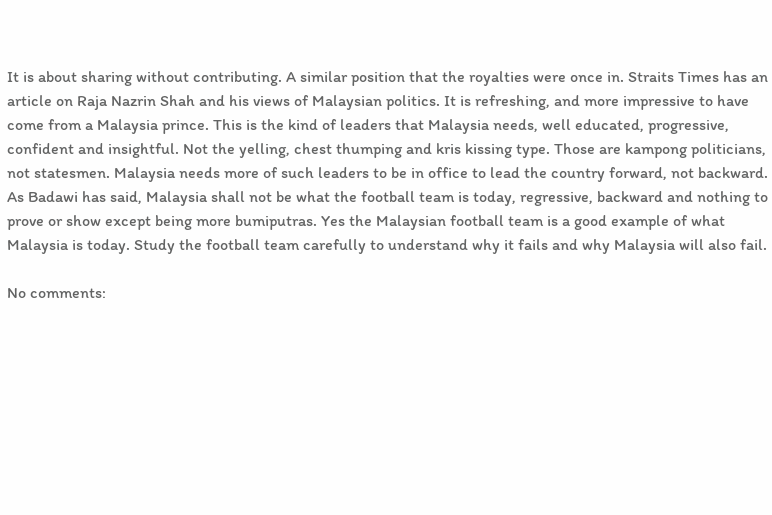It is about sharing without contributing. A similar position that the royalties were once in. Straits Times has an article on Raja Nazrin Shah and his views of Malaysian politics. It is refreshing, and more impressive to have come from a Malaysia prince. This is the kind of leaders that Malaysia needs, well educated, progressive, confident and insightful. Not the yelling, chest thumping and kris kissing type. Those are kampong politicians, not statesmen. Malaysia needs more of such leaders to be in office to lead the country forward, not backward. As Badawi has said, Malaysia shall not be what the football team is today, regressive, backward and nothing to prove or show except being more bumiputras. Yes the Malaysian football team is a good example of what Malaysia is today. Study the football team carefully to understand why it fails and why Malaysia will also fail.

No comments: